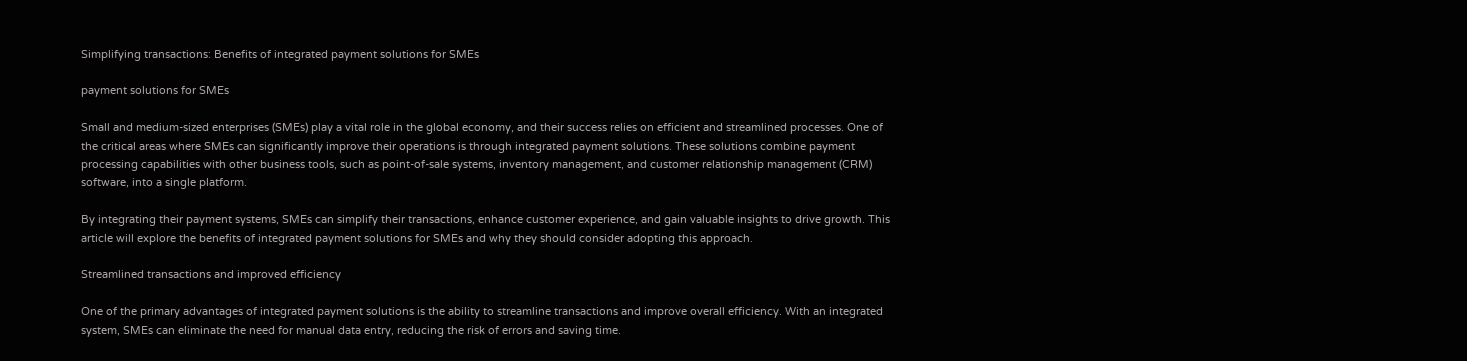Simplifying transactions: Benefits of integrated payment solutions for SMEs

payment solutions for SMEs

Small and medium-sized enterprises (SMEs) play a vital role in the global economy, and their success relies on efficient and streamlined processes. One of the critical areas where SMEs can significantly improve their operations is through integrated payment solutions. These solutions combine payment processing capabilities with other business tools, such as point-of-sale systems, inventory management, and customer relationship management (CRM) software, into a single platform.

By integrating their payment systems, SMEs can simplify their transactions, enhance customer experience, and gain valuable insights to drive growth. This article will explore the benefits of integrated payment solutions for SMEs and why they should consider adopting this approach.

Streamlined transactions and improved efficiency

One of the primary advantages of integrated payment solutions is the ability to streamline transactions and improve overall efficiency. With an integrated system, SMEs can eliminate the need for manual data entry, reducing the risk of errors and saving time.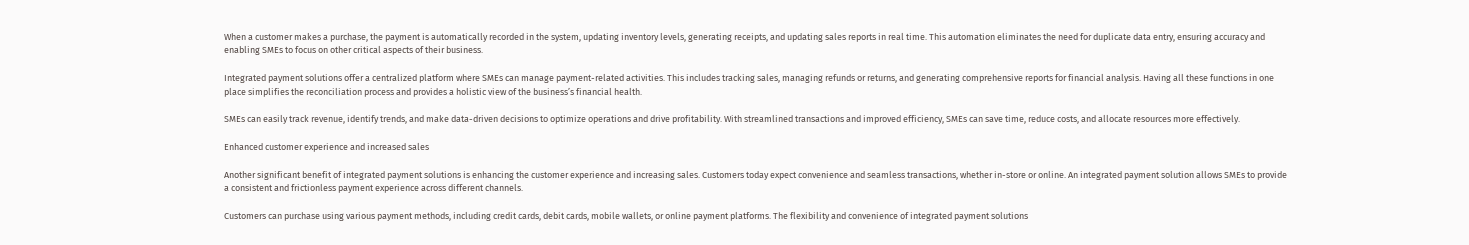When a customer makes a purchase, the payment is automatically recorded in the system, updating inventory levels, generating receipts, and updating sales reports in real time. This automation eliminates the need for duplicate data entry, ensuring accuracy and enabling SMEs to focus on other critical aspects of their business.

Integrated payment solutions offer a centralized platform where SMEs can manage payment-related activities. This includes tracking sales, managing refunds or returns, and generating comprehensive reports for financial analysis. Having all these functions in one place simplifies the reconciliation process and provides a holistic view of the business’s financial health.

SMEs can easily track revenue, identify trends, and make data-driven decisions to optimize operations and drive profitability. With streamlined transactions and improved efficiency, SMEs can save time, reduce costs, and allocate resources more effectively.

Enhanced customer experience and increased sales

Another significant benefit of integrated payment solutions is enhancing the customer experience and increasing sales. Customers today expect convenience and seamless transactions, whether in-store or online. An integrated payment solution allows SMEs to provide a consistent and frictionless payment experience across different channels.

Customers can purchase using various payment methods, including credit cards, debit cards, mobile wallets, or online payment platforms. The flexibility and convenience of integrated payment solutions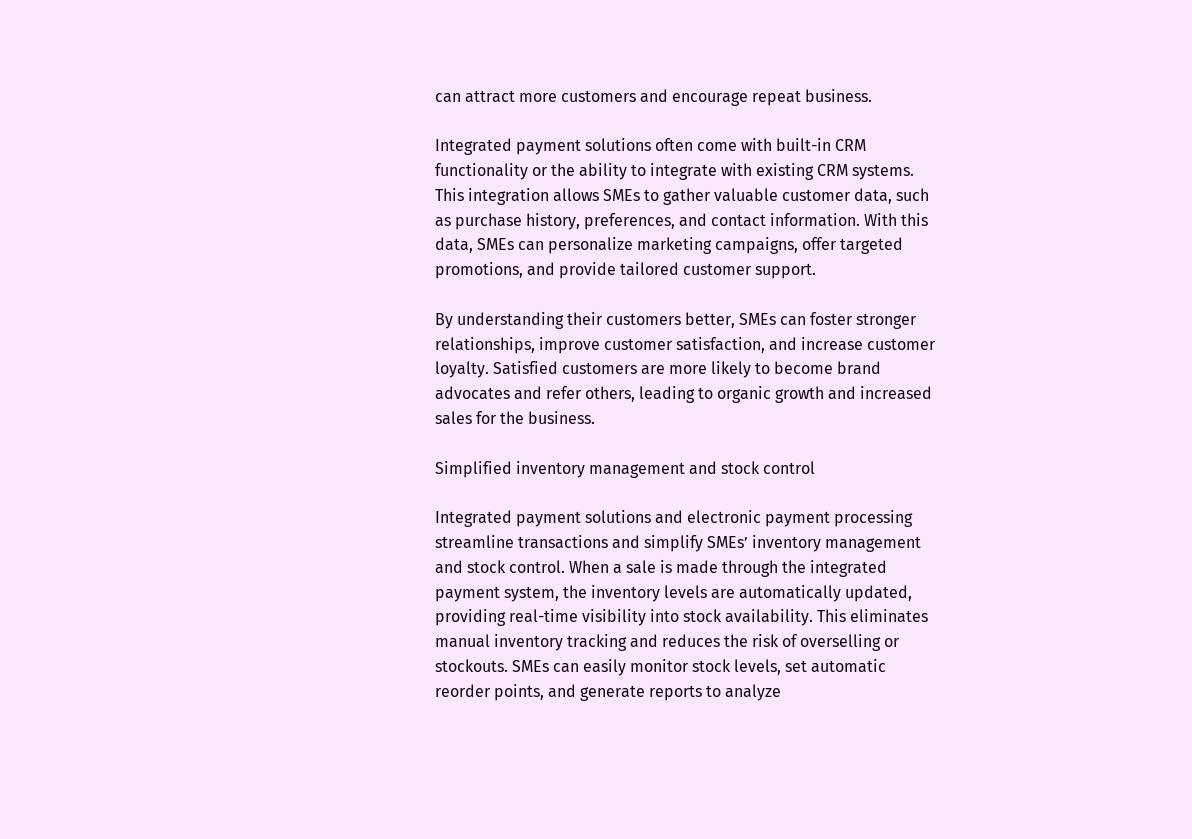can attract more customers and encourage repeat business.

Integrated payment solutions often come with built-in CRM functionality or the ability to integrate with existing CRM systems. This integration allows SMEs to gather valuable customer data, such as purchase history, preferences, and contact information. With this data, SMEs can personalize marketing campaigns, offer targeted promotions, and provide tailored customer support.

By understanding their customers better, SMEs can foster stronger relationships, improve customer satisfaction, and increase customer loyalty. Satisfied customers are more likely to become brand advocates and refer others, leading to organic growth and increased sales for the business.

Simplified inventory management and stock control

Integrated payment solutions and electronic payment processing streamline transactions and simplify SMEs’ inventory management and stock control. When a sale is made through the integrated payment system, the inventory levels are automatically updated, providing real-time visibility into stock availability. This eliminates manual inventory tracking and reduces the risk of overselling or stockouts. SMEs can easily monitor stock levels, set automatic reorder points, and generate reports to analyze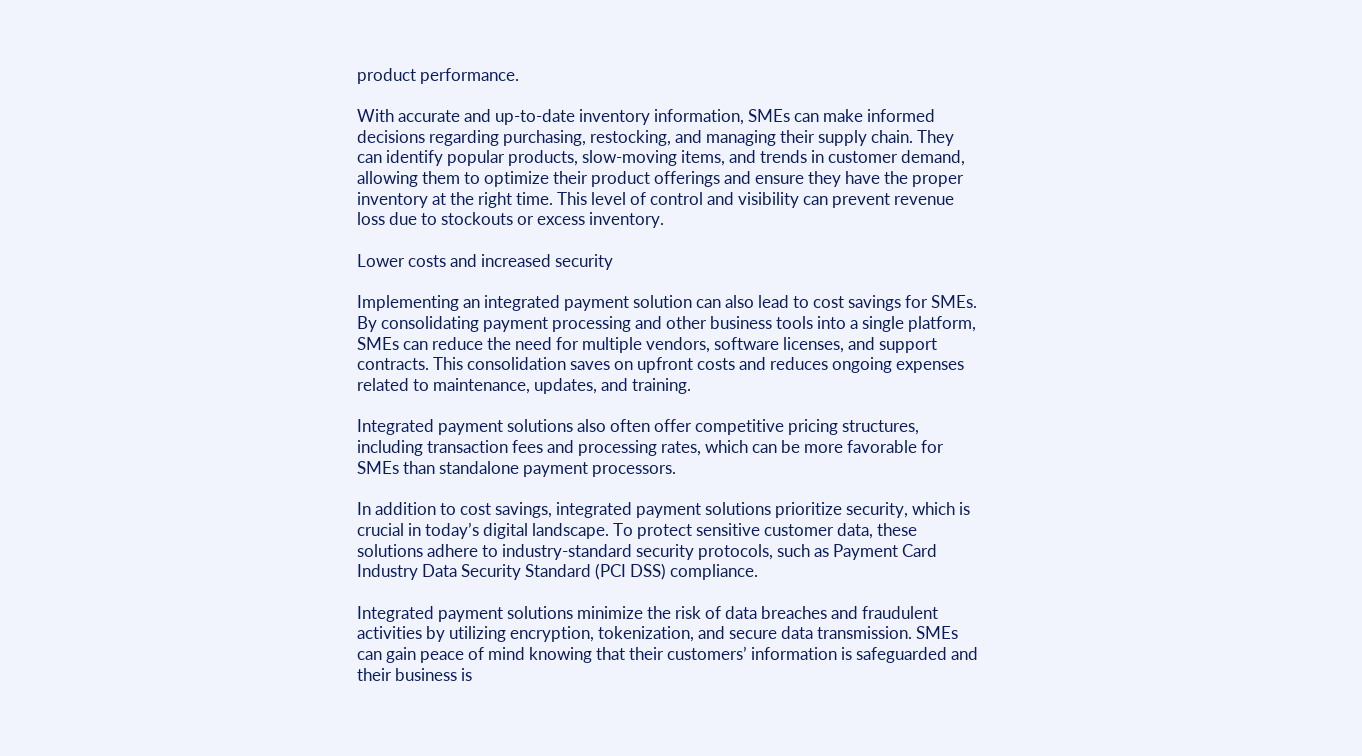product performance.

With accurate and up-to-date inventory information, SMEs can make informed decisions regarding purchasing, restocking, and managing their supply chain. They can identify popular products, slow-moving items, and trends in customer demand, allowing them to optimize their product offerings and ensure they have the proper inventory at the right time. This level of control and visibility can prevent revenue loss due to stockouts or excess inventory.

Lower costs and increased security

Implementing an integrated payment solution can also lead to cost savings for SMEs. By consolidating payment processing and other business tools into a single platform, SMEs can reduce the need for multiple vendors, software licenses, and support contracts. This consolidation saves on upfront costs and reduces ongoing expenses related to maintenance, updates, and training.

Integrated payment solutions also often offer competitive pricing structures, including transaction fees and processing rates, which can be more favorable for SMEs than standalone payment processors.

In addition to cost savings, integrated payment solutions prioritize security, which is crucial in today’s digital landscape. To protect sensitive customer data, these solutions adhere to industry-standard security protocols, such as Payment Card Industry Data Security Standard (PCI DSS) compliance.

Integrated payment solutions minimize the risk of data breaches and fraudulent activities by utilizing encryption, tokenization, and secure data transmission. SMEs can gain peace of mind knowing that their customers’ information is safeguarded and their business is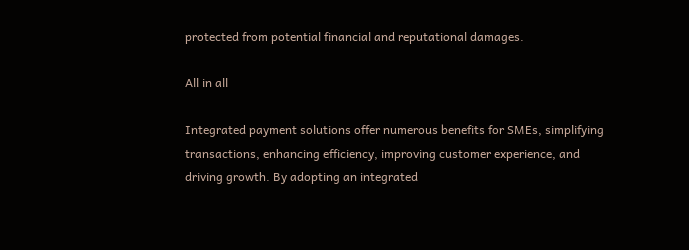protected from potential financial and reputational damages.

All in all

Integrated payment solutions offer numerous benefits for SMEs, simplifying transactions, enhancing efficiency, improving customer experience, and driving growth. By adopting an integrated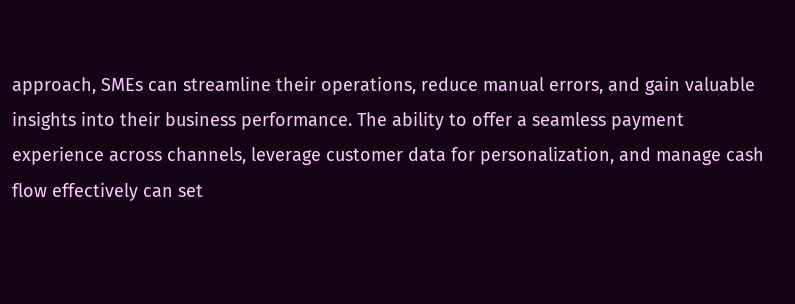approach, SMEs can streamline their operations, reduce manual errors, and gain valuable insights into their business performance. The ability to offer a seamless payment experience across channels, leverage customer data for personalization, and manage cash flow effectively can set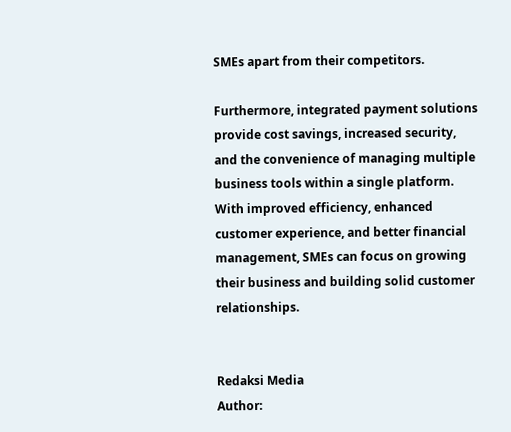SMEs apart from their competitors.

Furthermore, integrated payment solutions provide cost savings, increased security, and the convenience of managing multiple business tools within a single platform. With improved efficiency, enhanced customer experience, and better financial management, SMEs can focus on growing their business and building solid customer relationships.


Redaksi Media
Author: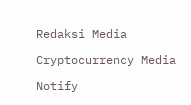Redaksi Media

Cryptocurrency Media

Notify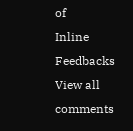of
Inline Feedbacks
View all comments